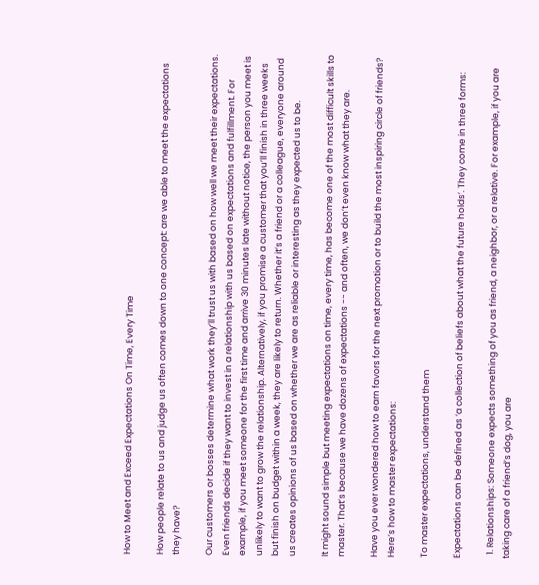How to Meet and Exceed Expectations On Time, Every Time

How people relate to us and judge us often comes down to one concept: are we able to meet the expectations they have?

Our customers or bosses determine what work they’ll trust us with based on how well we meet their expectations. Even friends decide if they want to invest in a relationship with us based on expectations and fulfillment. For example, if you meet someone for the first time and arrive 30 minutes late without notice, the person you meet is unlikely to want to grow the relationship. Alternatively, if you promise a customer that you’ll finish in three weeks but finish on budget within a week, they are likely to return. Whether it’s a friend or a colleague, everyone around us creates opinions of us based on whether we are as reliable or interesting as they expected us to be.

It might sound simple but meeting expectations on time, every time, has become one of the most difficult skills to master. That’s because we have dozens of expectations -- and often, we don’t even know what they are.

Have you ever wondered how to earn favors for the next promotion or to build the most inspiring circle of friends? Here’s how to master expectations:

To master expectations, understand them

Expectations can be defined as ‘a collection of beliefs about what the future holds’. They come in three forms:

  1. Relationships: Someone expects something of you as friend, a neighbor, or a relative. For example, if you are taking care of a friend’s dog, you are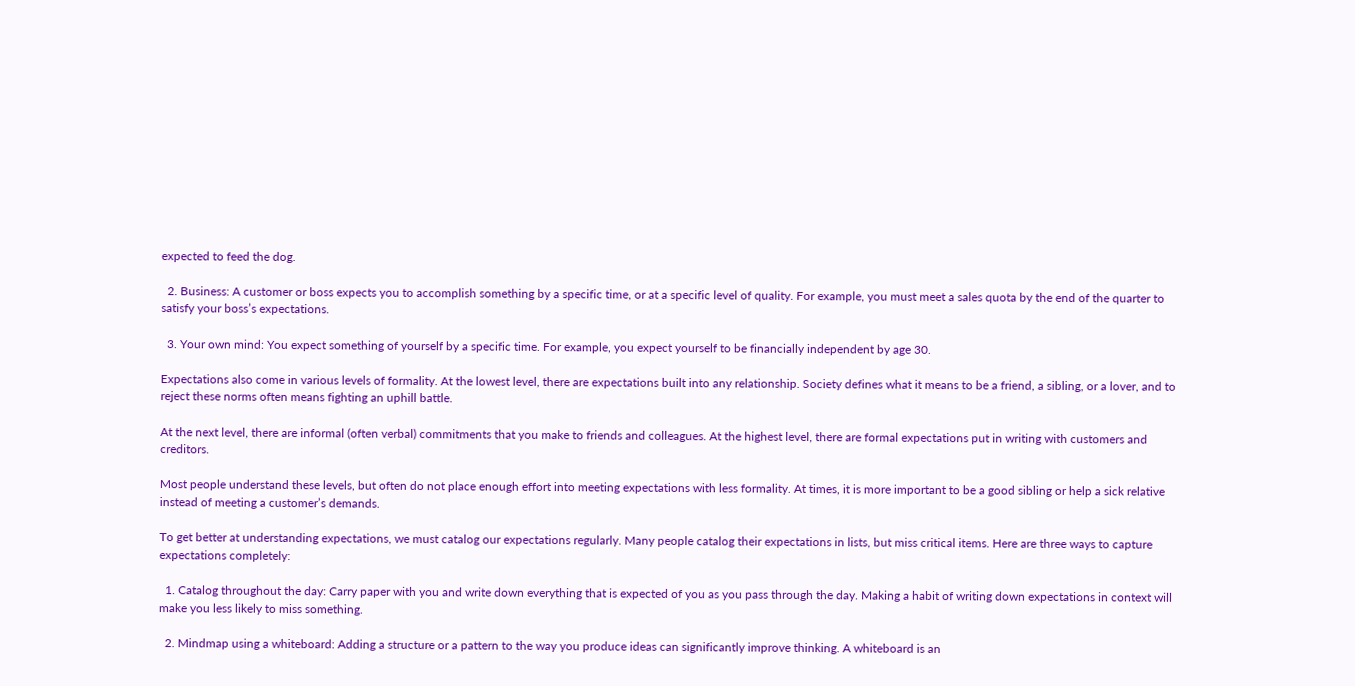expected to feed the dog.

  2. Business: A customer or boss expects you to accomplish something by a specific time, or at a specific level of quality. For example, you must meet a sales quota by the end of the quarter to satisfy your boss’s expectations.

  3. Your own mind: You expect something of yourself by a specific time. For example, you expect yourself to be financially independent by age 30.

Expectations also come in various levels of formality. At the lowest level, there are expectations built into any relationship. Society defines what it means to be a friend, a sibling, or a lover, and to reject these norms often means fighting an uphill battle.

At the next level, there are informal (often verbal) commitments that you make to friends and colleagues. At the highest level, there are formal expectations put in writing with customers and creditors.

Most people understand these levels, but often do not place enough effort into meeting expectations with less formality. At times, it is more important to be a good sibling or help a sick relative instead of meeting a customer’s demands.

To get better at understanding expectations, we must catalog our expectations regularly. Many people catalog their expectations in lists, but miss critical items. Here are three ways to capture expectations completely:

  1. Catalog throughout the day: Carry paper with you and write down everything that is expected of you as you pass through the day. Making a habit of writing down expectations in context will make you less likely to miss something.

  2. Mindmap using a whiteboard: Adding a structure or a pattern to the way you produce ideas can significantly improve thinking. A whiteboard is an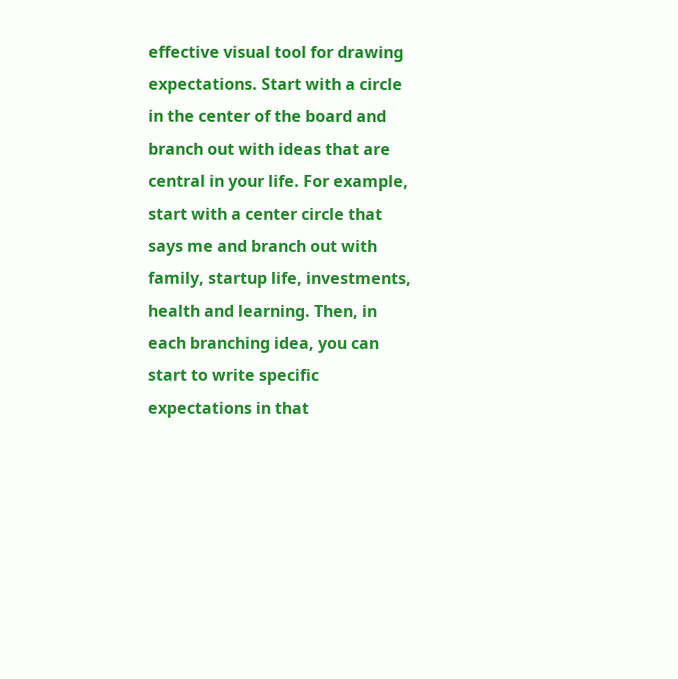effective visual tool for drawing expectations. Start with a circle in the center of the board and branch out with ideas that are central in your life. For example, start with a center circle that says me and branch out with family, startup life, investments, health and learning. Then, in each branching idea, you can start to write specific expectations in that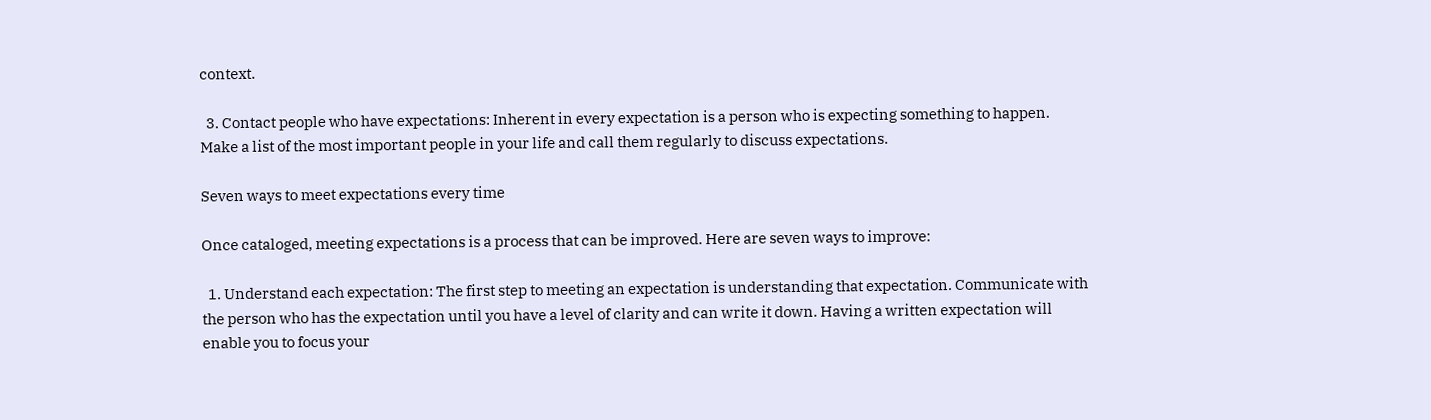context.

  3. Contact people who have expectations: Inherent in every expectation is a person who is expecting something to happen. Make a list of the most important people in your life and call them regularly to discuss expectations.

Seven ways to meet expectations every time

Once cataloged, meeting expectations is a process that can be improved. Here are seven ways to improve:

  1. Understand each expectation: The first step to meeting an expectation is understanding that expectation. Communicate with the person who has the expectation until you have a level of clarity and can write it down. Having a written expectation will enable you to focus your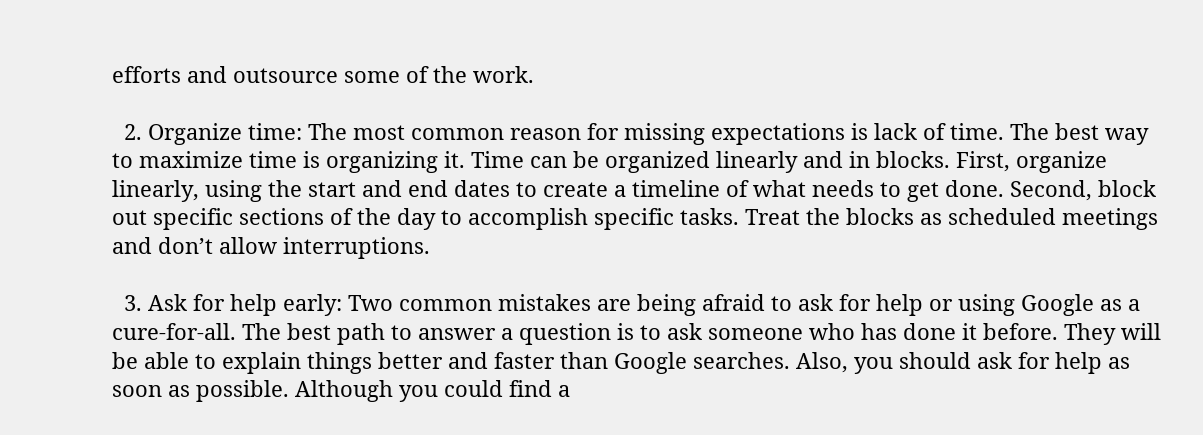efforts and outsource some of the work.

  2. Organize time: The most common reason for missing expectations is lack of time. The best way to maximize time is organizing it. Time can be organized linearly and in blocks. First, organize linearly, using the start and end dates to create a timeline of what needs to get done. Second, block out specific sections of the day to accomplish specific tasks. Treat the blocks as scheduled meetings and don’t allow interruptions.

  3. Ask for help early: Two common mistakes are being afraid to ask for help or using Google as a cure-for-all. The best path to answer a question is to ask someone who has done it before. They will be able to explain things better and faster than Google searches. Also, you should ask for help as soon as possible. Although you could find a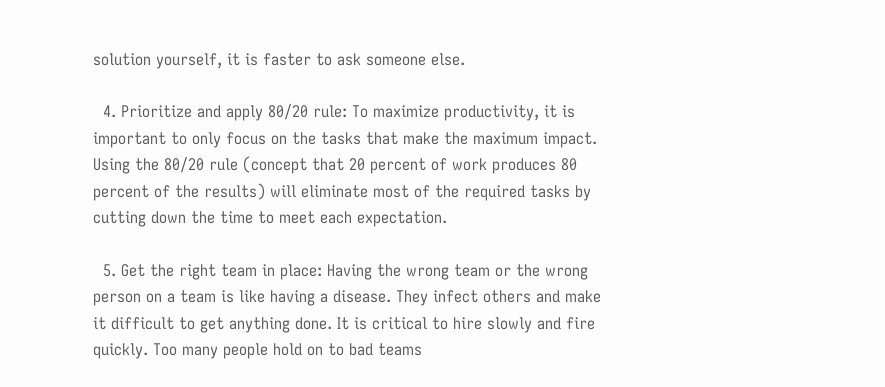solution yourself, it is faster to ask someone else.

  4. Prioritize and apply 80/20 rule: To maximize productivity, it is important to only focus on the tasks that make the maximum impact. Using the 80/20 rule (concept that 20 percent of work produces 80 percent of the results) will eliminate most of the required tasks by cutting down the time to meet each expectation.

  5. Get the right team in place: Having the wrong team or the wrong person on a team is like having a disease. They infect others and make it difficult to get anything done. It is critical to hire slowly and fire quickly. Too many people hold on to bad teams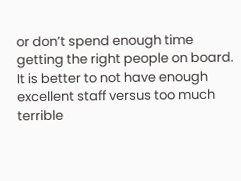or don’t spend enough time getting the right people on board. It is better to not have enough excellent staff versus too much terrible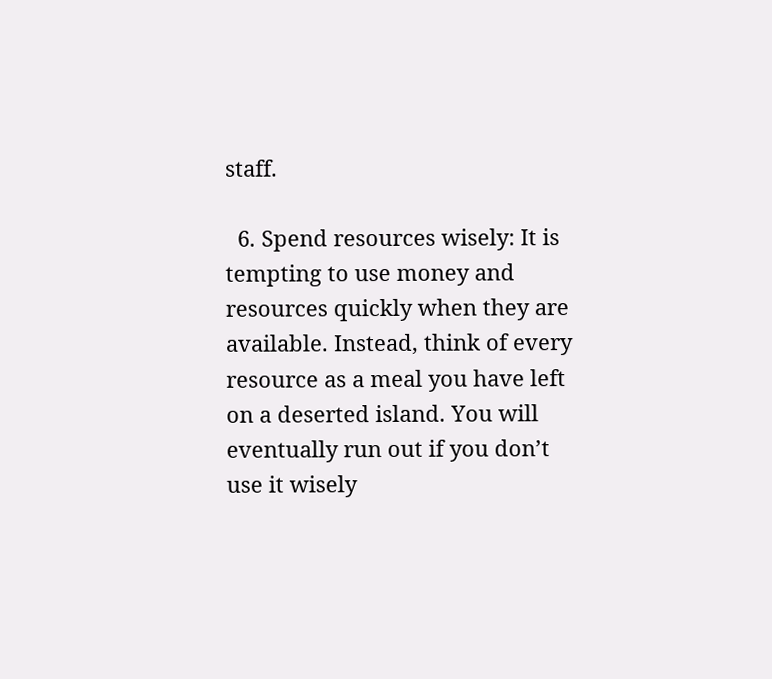staff.

  6. Spend resources wisely: It is tempting to use money and resources quickly when they are available. Instead, think of every resource as a meal you have left on a deserted island. You will eventually run out if you don’t use it wisely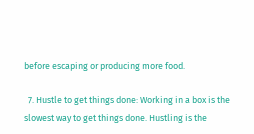before escaping or producing more food.

  7. Hustle to get things done: Working in a box is the slowest way to get things done. Hustling is the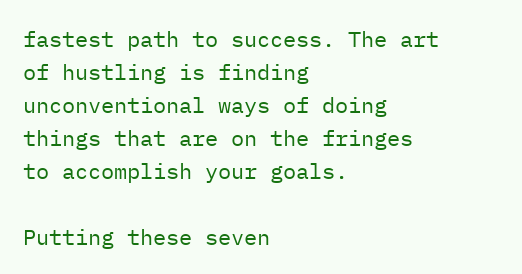fastest path to success. The art of hustling is finding unconventional ways of doing things that are on the fringes to accomplish your goals.

Putting these seven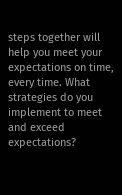steps together will help you meet your expectations on time, every time. What strategies do you implement to meet and exceed expectations?